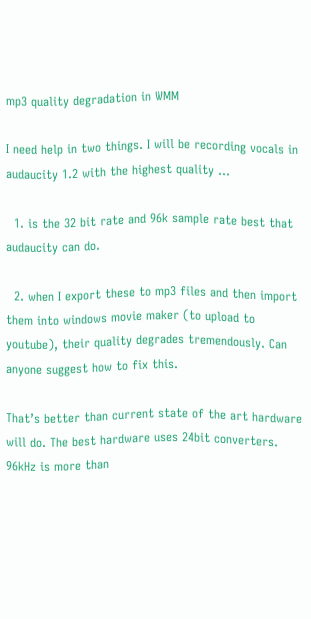mp3 quality degradation in WMM

I need help in two things. I will be recording vocals in audaucity 1.2 with the highest quality …

  1. is the 32 bit rate and 96k sample rate best that audaucity can do.

  2. when I export these to mp3 files and then import them into windows movie maker (to upload to youtube), their quality degrades tremendously. Can anyone suggest how to fix this.

That’s better than current state of the art hardware will do. The best hardware uses 24bit converters.
96kHz is more than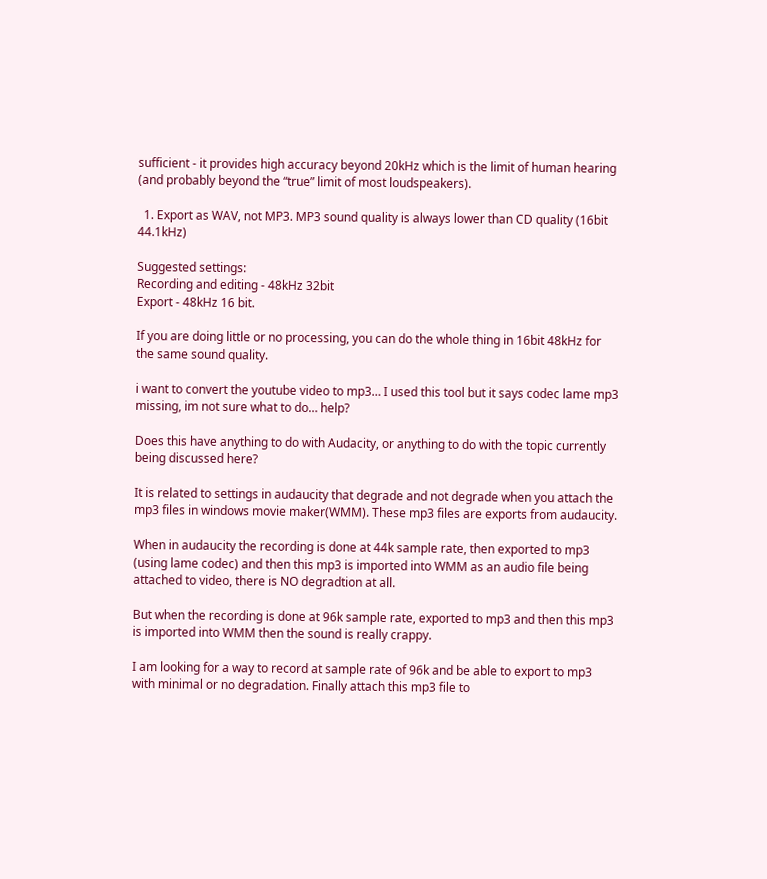sufficient - it provides high accuracy beyond 20kHz which is the limit of human hearing (and probably beyond the “true” limit of most loudspeakers).

  1. Export as WAV, not MP3. MP3 sound quality is always lower than CD quality (16bit 44.1kHz)

Suggested settings:
Recording and editing - 48kHz 32bit
Export - 48kHz 16 bit.

If you are doing little or no processing, you can do the whole thing in 16bit 48kHz for the same sound quality.

i want to convert the youtube video to mp3… I used this tool but it says codec lame mp3 missing, im not sure what to do… help?

Does this have anything to do with Audacity, or anything to do with the topic currently being discussed here?

It is related to settings in audaucity that degrade and not degrade when you attach the mp3 files in windows movie maker(WMM). These mp3 files are exports from audaucity.

When in audaucity the recording is done at 44k sample rate, then exported to mp3 (using lame codec) and then this mp3 is imported into WMM as an audio file being attached to video, there is NO degradtion at all.

But when the recording is done at 96k sample rate, exported to mp3 and then this mp3 is imported into WMM then the sound is really crappy.

I am looking for a way to record at sample rate of 96k and be able to export to mp3 with minimal or no degradation. Finally attach this mp3 file to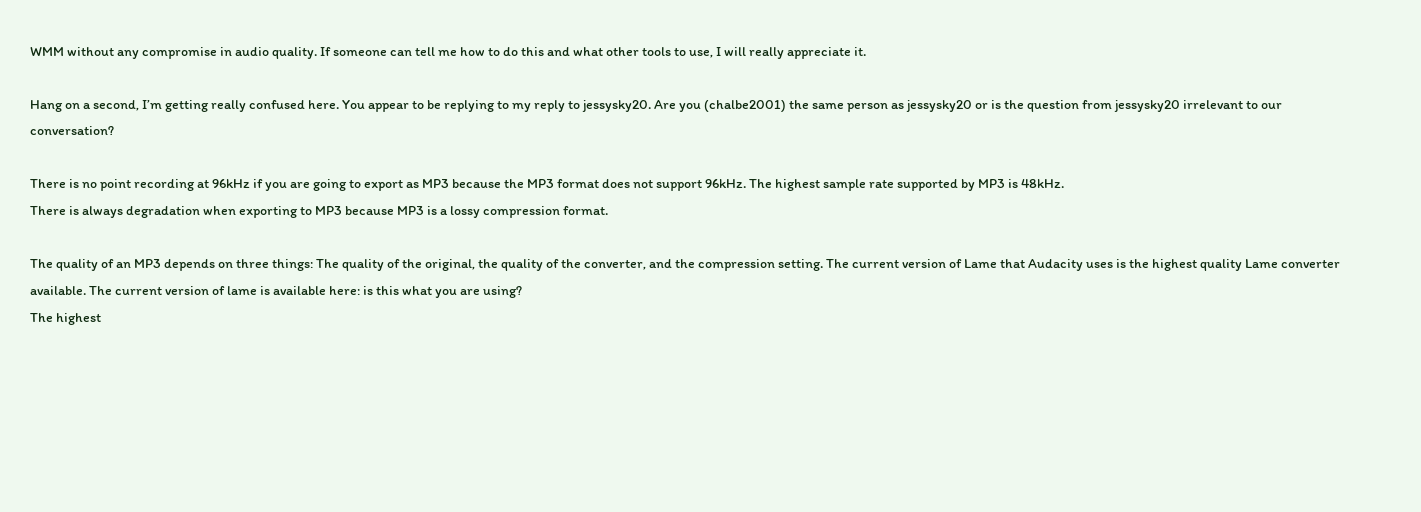WMM without any compromise in audio quality. If someone can tell me how to do this and what other tools to use, I will really appreciate it.

Hang on a second, I’m getting really confused here. You appear to be replying to my reply to jessysky20. Are you (chalbe2001) the same person as jessysky20 or is the question from jessysky20 irrelevant to our conversation?

There is no point recording at 96kHz if you are going to export as MP3 because the MP3 format does not support 96kHz. The highest sample rate supported by MP3 is 48kHz.
There is always degradation when exporting to MP3 because MP3 is a lossy compression format.

The quality of an MP3 depends on three things: The quality of the original, the quality of the converter, and the compression setting. The current version of Lame that Audacity uses is the highest quality Lame converter available. The current version of lame is available here: is this what you are using?
The highest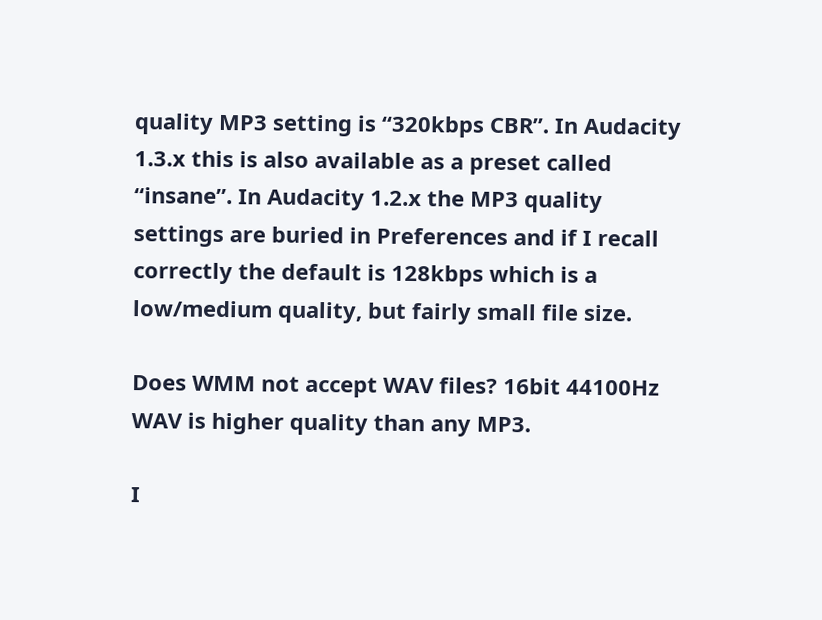quality MP3 setting is “320kbps CBR”. In Audacity 1.3.x this is also available as a preset called “insane”. In Audacity 1.2.x the MP3 quality settings are buried in Preferences and if I recall correctly the default is 128kbps which is a low/medium quality, but fairly small file size.

Does WMM not accept WAV files? 16bit 44100Hz WAV is higher quality than any MP3.

I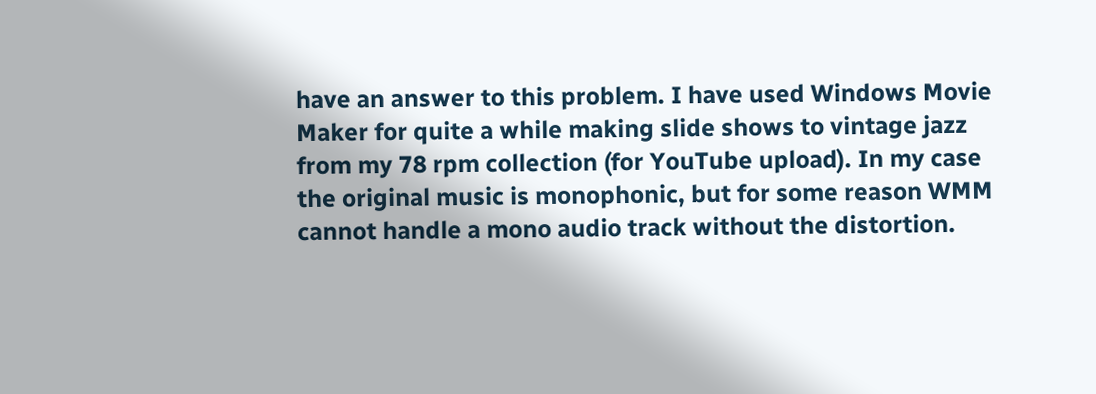have an answer to this problem. I have used Windows Movie Maker for quite a while making slide shows to vintage jazz from my 78 rpm collection (for YouTube upload). In my case the original music is monophonic, but for some reason WMM cannot handle a mono audio track without the distortion.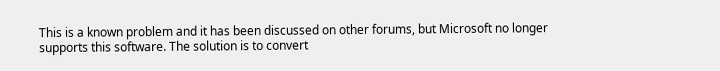This is a known problem and it has been discussed on other forums, but Microsoft no longer supports this software. The solution is to convert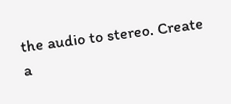the audio to stereo. Create a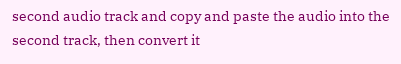second audio track and copy and paste the audio into the second track, then convert it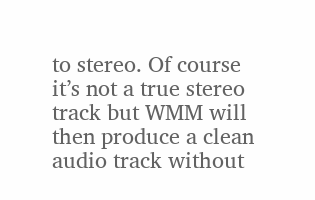to stereo. Of course it’s not a true stereo track but WMM will then produce a clean audio track without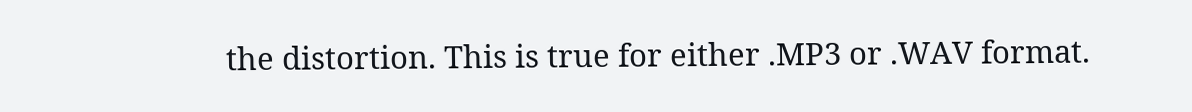the distortion. This is true for either .MP3 or .WAV format.